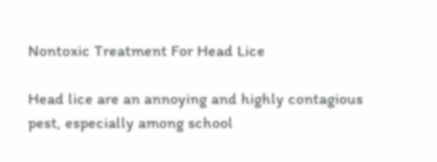Nontoxic Treatment For Head Lice

Head lice are an annoying and highly contagious pest, especially among school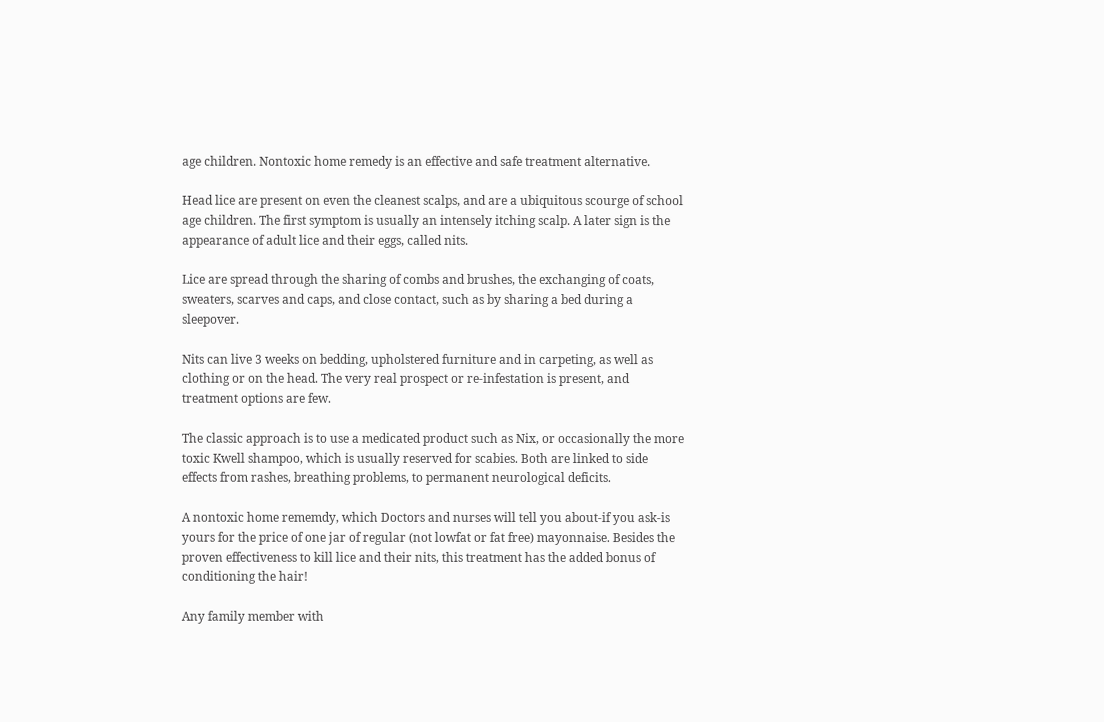age children. Nontoxic home remedy is an effective and safe treatment alternative.

Head lice are present on even the cleanest scalps, and are a ubiquitous scourge of school age children. The first symptom is usually an intensely itching scalp. A later sign is the appearance of adult lice and their eggs, called nits.

Lice are spread through the sharing of combs and brushes, the exchanging of coats, sweaters, scarves and caps, and close contact, such as by sharing a bed during a sleepover.

Nits can live 3 weeks on bedding, upholstered furniture and in carpeting, as well as clothing or on the head. The very real prospect or re-infestation is present, and treatment options are few.

The classic approach is to use a medicated product such as Nix, or occasionally the more toxic Kwell shampoo, which is usually reserved for scabies. Both are linked to side effects from rashes, breathing problems, to permanent neurological deficits.

A nontoxic home rememdy, which Doctors and nurses will tell you about-if you ask-is yours for the price of one jar of regular (not lowfat or fat free) mayonnaise. Besides the proven effectiveness to kill lice and their nits, this treatment has the added bonus of conditioning the hair!

Any family member with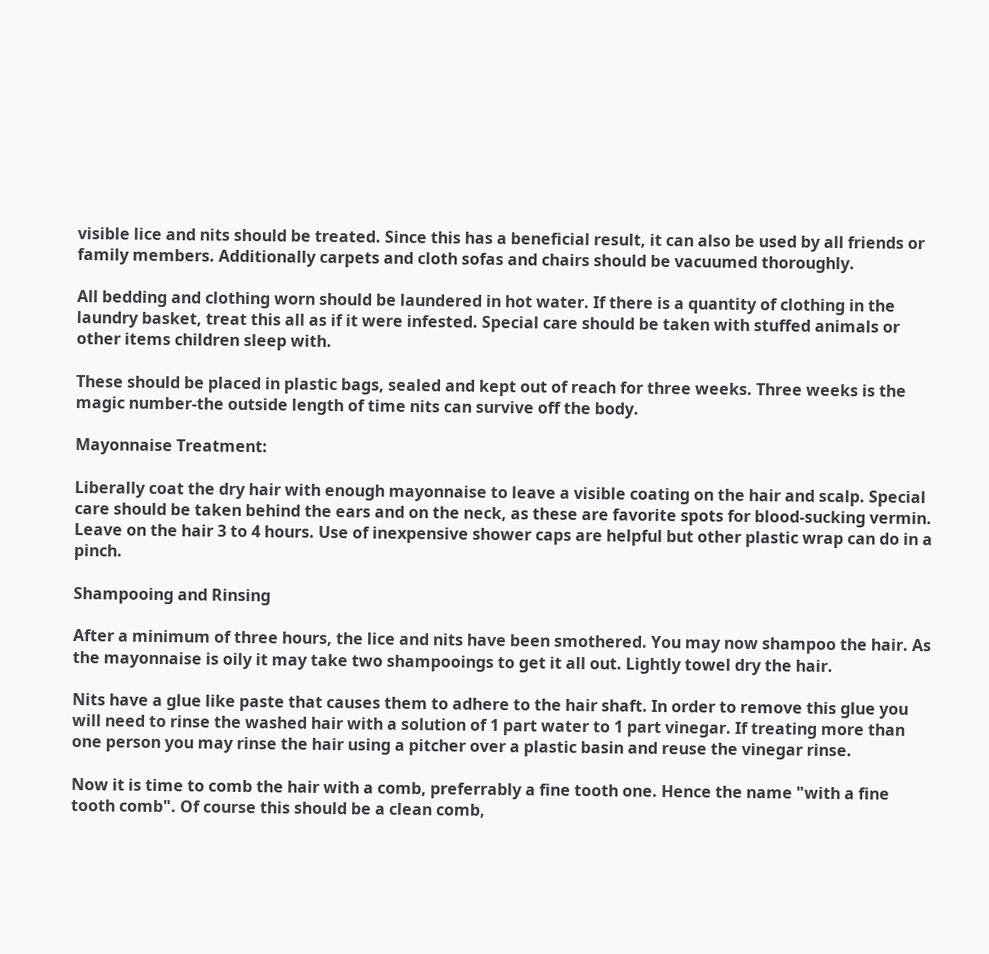visible lice and nits should be treated. Since this has a beneficial result, it can also be used by all friends or family members. Additionally carpets and cloth sofas and chairs should be vacuumed thoroughly.

All bedding and clothing worn should be laundered in hot water. If there is a quantity of clothing in the laundry basket, treat this all as if it were infested. Special care should be taken with stuffed animals or other items children sleep with.

These should be placed in plastic bags, sealed and kept out of reach for three weeks. Three weeks is the magic number-the outside length of time nits can survive off the body.

Mayonnaise Treatment:

Liberally coat the dry hair with enough mayonnaise to leave a visible coating on the hair and scalp. Special care should be taken behind the ears and on the neck, as these are favorite spots for blood-sucking vermin. Leave on the hair 3 to 4 hours. Use of inexpensive shower caps are helpful but other plastic wrap can do in a pinch.

Shampooing and Rinsing

After a minimum of three hours, the lice and nits have been smothered. You may now shampoo the hair. As the mayonnaise is oily it may take two shampooings to get it all out. Lightly towel dry the hair.

Nits have a glue like paste that causes them to adhere to the hair shaft. In order to remove this glue you will need to rinse the washed hair with a solution of 1 part water to 1 part vinegar. If treating more than one person you may rinse the hair using a pitcher over a plastic basin and reuse the vinegar rinse.

Now it is time to comb the hair with a comb, preferrably a fine tooth one. Hence the name "with a fine tooth comb". Of course this should be a clean comb,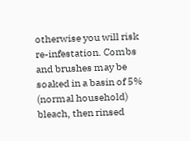otherwise you will risk re-infestation. Combs and brushes may be soaked in a basin of 5% (normal household) bleach, then rinsed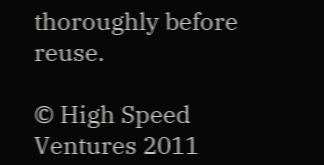thoroughly before reuse.

© High Speed Ventures 2011